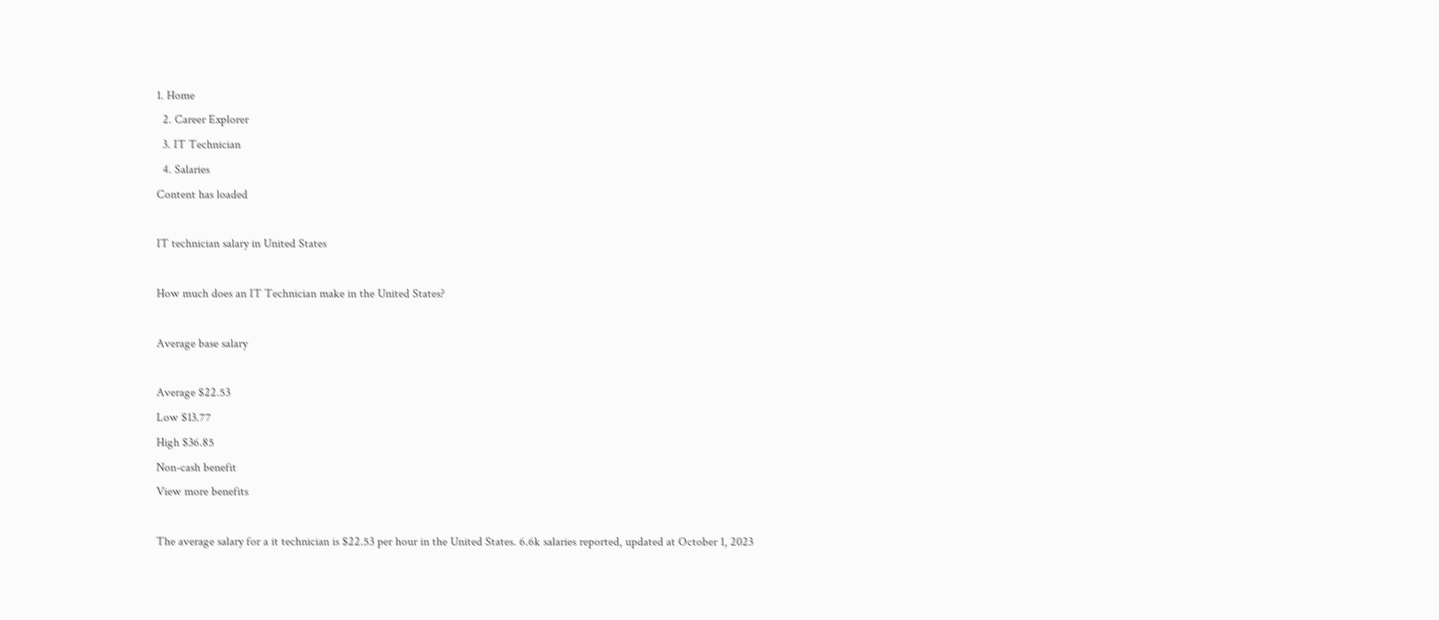1. Home
  2. Career Explorer
  3. IT Technician
  4. Salaries
Content has loaded

IT technician salary in United States

How much does an IT Technician make in the United States?

Average base salary

Average $22.53
Low $13.77
High $36.85
Non-cash benefit
View more benefits

The average salary for a it technician is $22.53 per hour in the United States. 6.6k salaries reported, updated at October 1, 2023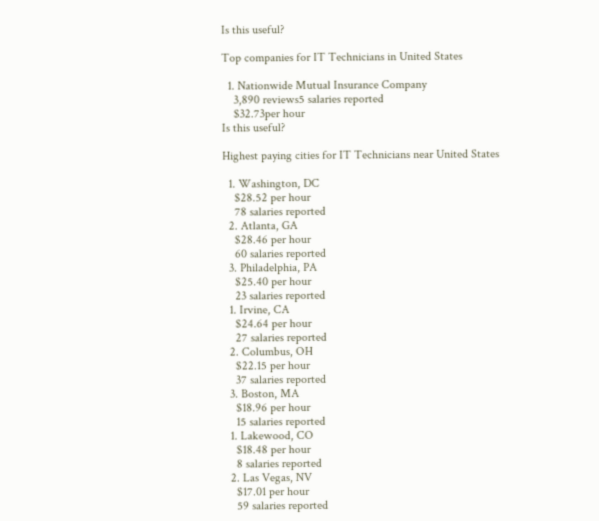Is this useful?

Top companies for IT Technicians in United States

  1. Nationwide Mutual Insurance Company
    3,890 reviews5 salaries reported
    $32.73per hour
Is this useful?

Highest paying cities for IT Technicians near United States

  1. Washington, DC
    $28.52 per hour
    78 salaries reported
  2. Atlanta, GA
    $28.46 per hour
    60 salaries reported
  3. Philadelphia, PA
    $25.40 per hour
    23 salaries reported
  1. Irvine, CA
    $24.64 per hour
    27 salaries reported
  2. Columbus, OH
    $22.15 per hour
    37 salaries reported
  3. Boston, MA
    $18.96 per hour
    15 salaries reported
  1. Lakewood, CO
    $18.48 per hour
    8 salaries reported
  2. Las Vegas, NV
    $17.01 per hour
    59 salaries reported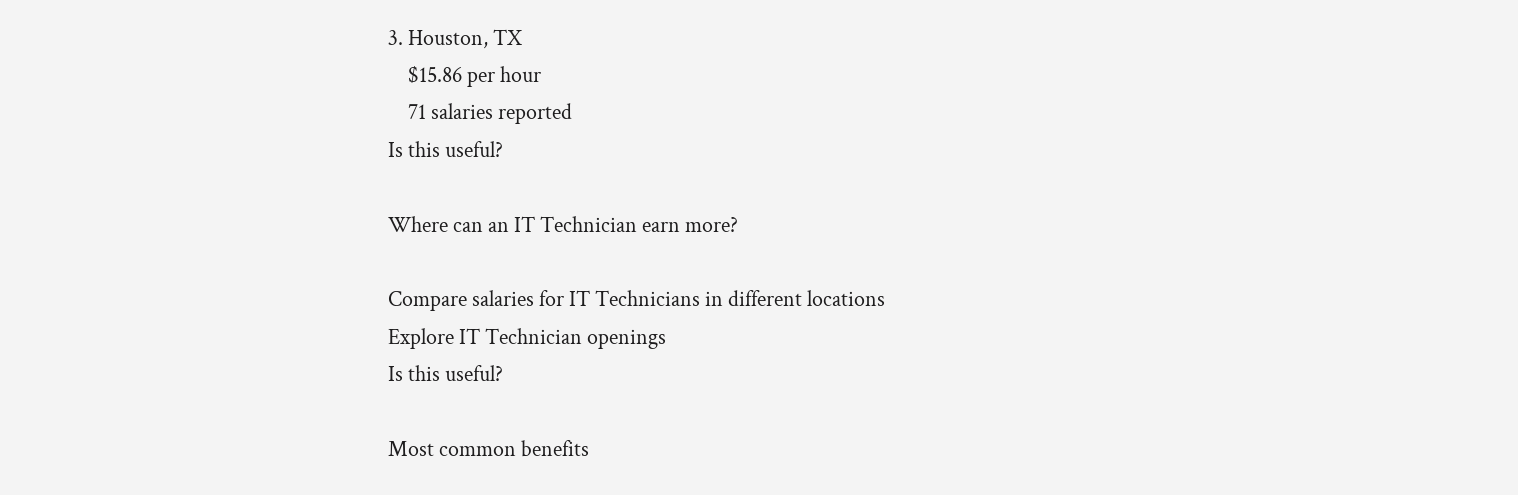3. Houston, TX
    $15.86 per hour
    71 salaries reported
Is this useful?

Where can an IT Technician earn more?

Compare salaries for IT Technicians in different locations
Explore IT Technician openings
Is this useful?

Most common benefits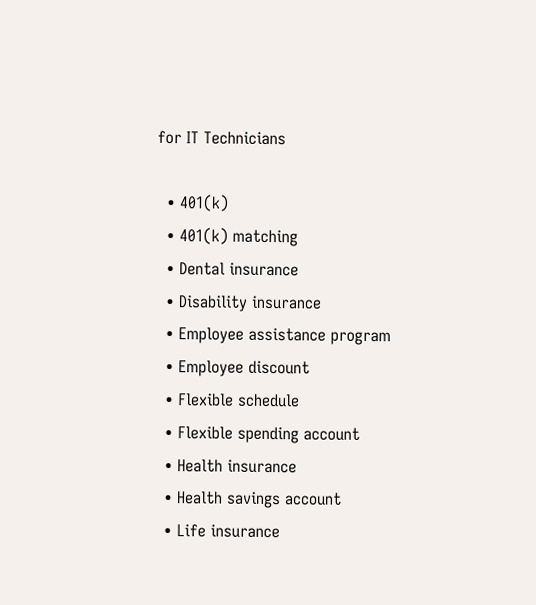for IT Technicians

  • 401(k)
  • 401(k) matching
  • Dental insurance
  • Disability insurance
  • Employee assistance program
  • Employee discount
  • Flexible schedule
  • Flexible spending account
  • Health insurance
  • Health savings account
  • Life insurance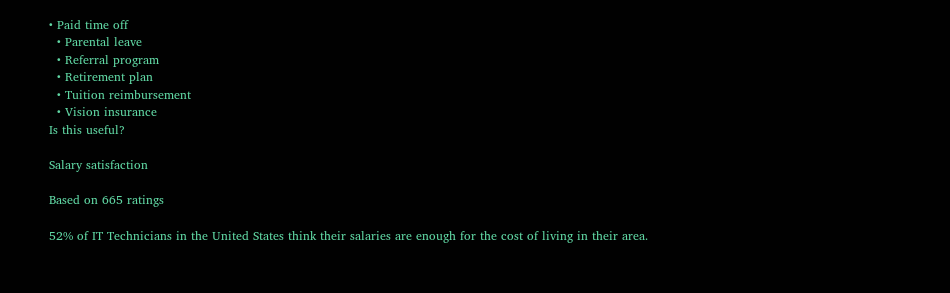• Paid time off
  • Parental leave
  • Referral program
  • Retirement plan
  • Tuition reimbursement
  • Vision insurance
Is this useful?

Salary satisfaction

Based on 665 ratings

52% of IT Technicians in the United States think their salaries are enough for the cost of living in their area.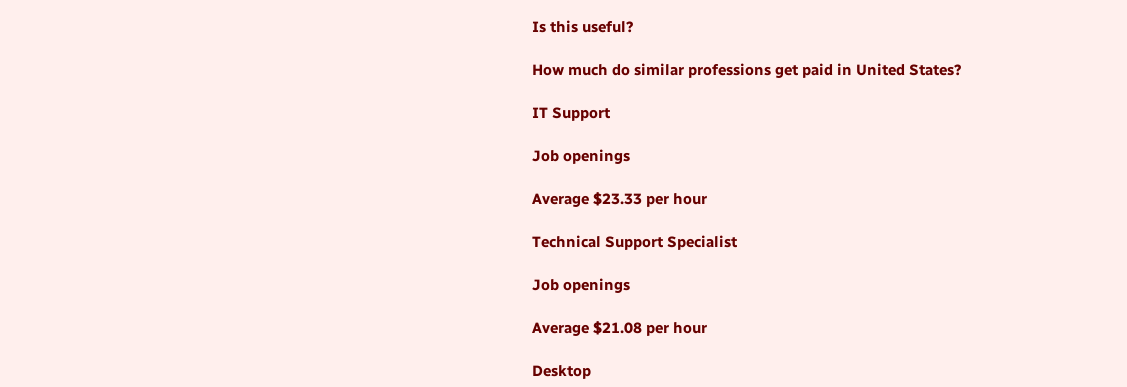Is this useful?

How much do similar professions get paid in United States?

IT Support

Job openings

Average $23.33 per hour

Technical Support Specialist

Job openings

Average $21.08 per hour

Desktop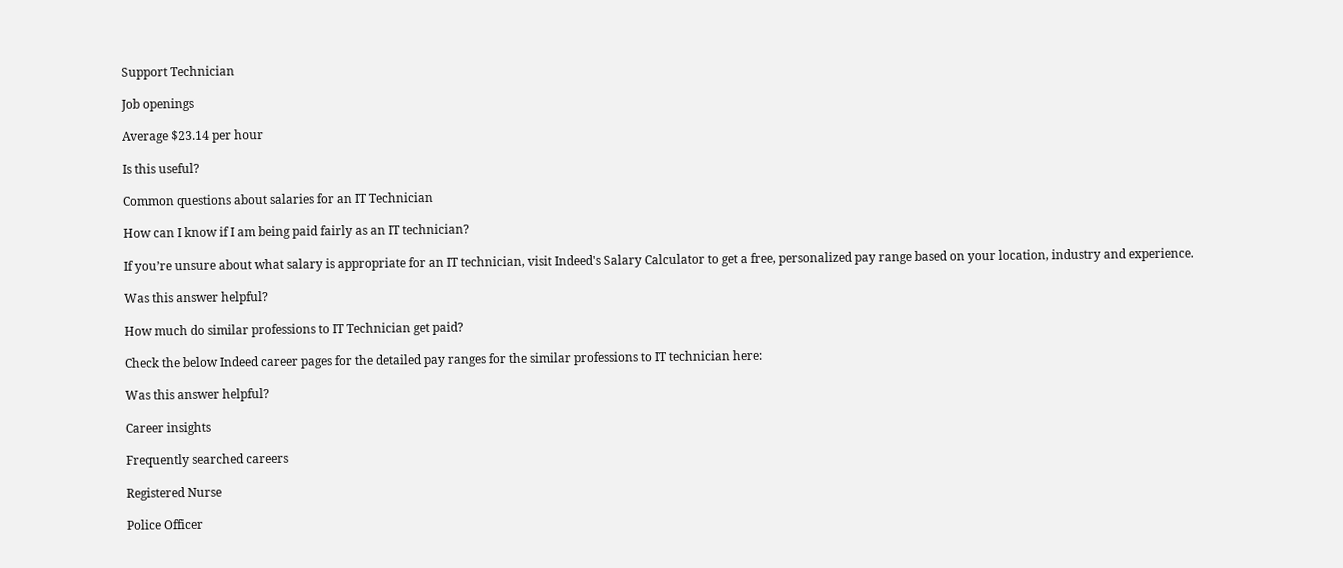Support Technician

Job openings

Average $23.14 per hour

Is this useful?

Common questions about salaries for an IT Technician

How can I know if I am being paid fairly as an IT technician?

If you’re unsure about what salary is appropriate for an IT technician, visit Indeed's Salary Calculator to get a free, personalized pay range based on your location, industry and experience.

Was this answer helpful?

How much do similar professions to IT Technician get paid?

Check the below Indeed career pages for the detailed pay ranges for the similar professions to IT technician here:

Was this answer helpful?

Career insights

Frequently searched careers

Registered Nurse

Police Officer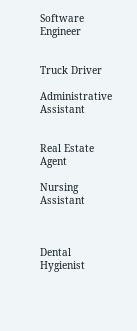Software Engineer


Truck Driver

Administrative Assistant


Real Estate Agent

Nursing Assistant



Dental Hygienist